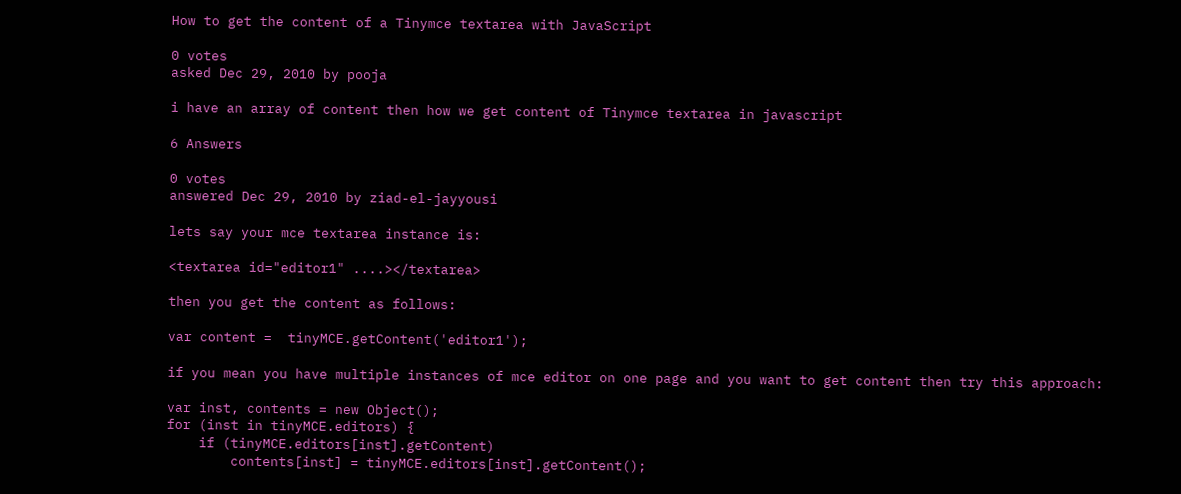How to get the content of a Tinymce textarea with JavaScript

0 votes
asked Dec 29, 2010 by pooja

i have an array of content then how we get content of Tinymce textarea in javascript

6 Answers

0 votes
answered Dec 29, 2010 by ziad-el-jayyousi

lets say your mce textarea instance is:

<textarea id="editor1" ....></textarea>

then you get the content as follows:

var content =  tinyMCE.getContent('editor1');

if you mean you have multiple instances of mce editor on one page and you want to get content then try this approach:

var inst, contents = new Object();
for (inst in tinyMCE.editors) {
    if (tinyMCE.editors[inst].getContent)
        contents[inst] = tinyMCE.editors[inst].getContent();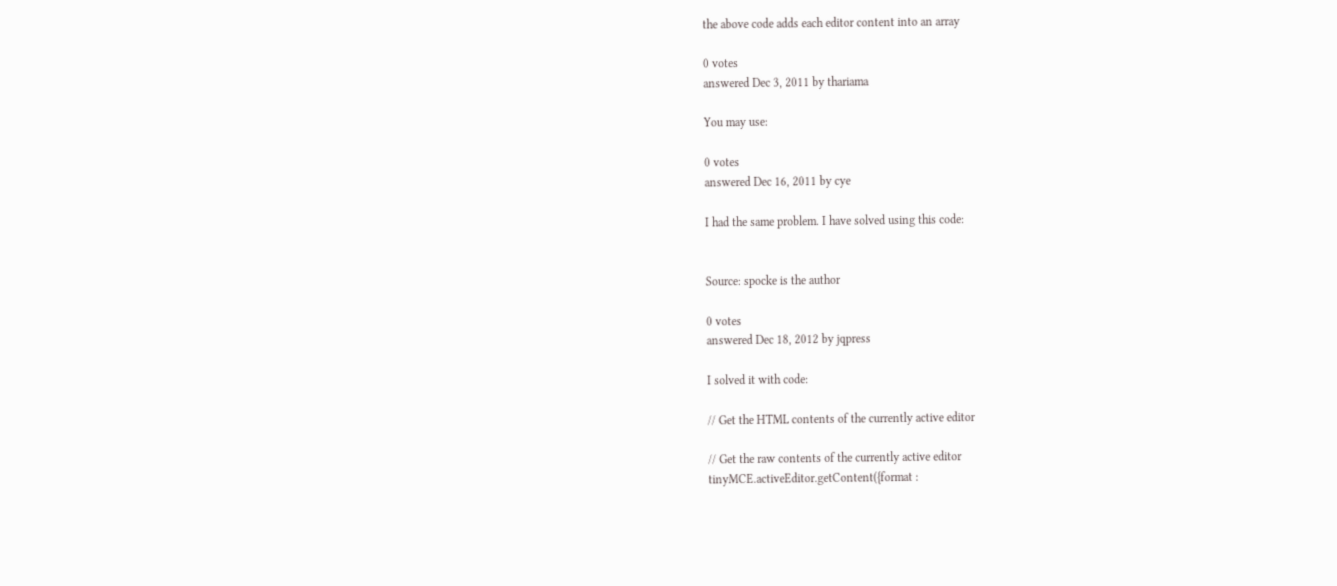the above code adds each editor content into an array

0 votes
answered Dec 3, 2011 by thariama

You may use:

0 votes
answered Dec 16, 2011 by cye

I had the same problem. I have solved using this code:


Source: spocke is the author

0 votes
answered Dec 18, 2012 by jqpress

I solved it with code:

// Get the HTML contents of the currently active editor

// Get the raw contents of the currently active editor
tinyMCE.activeEditor.getContent({format :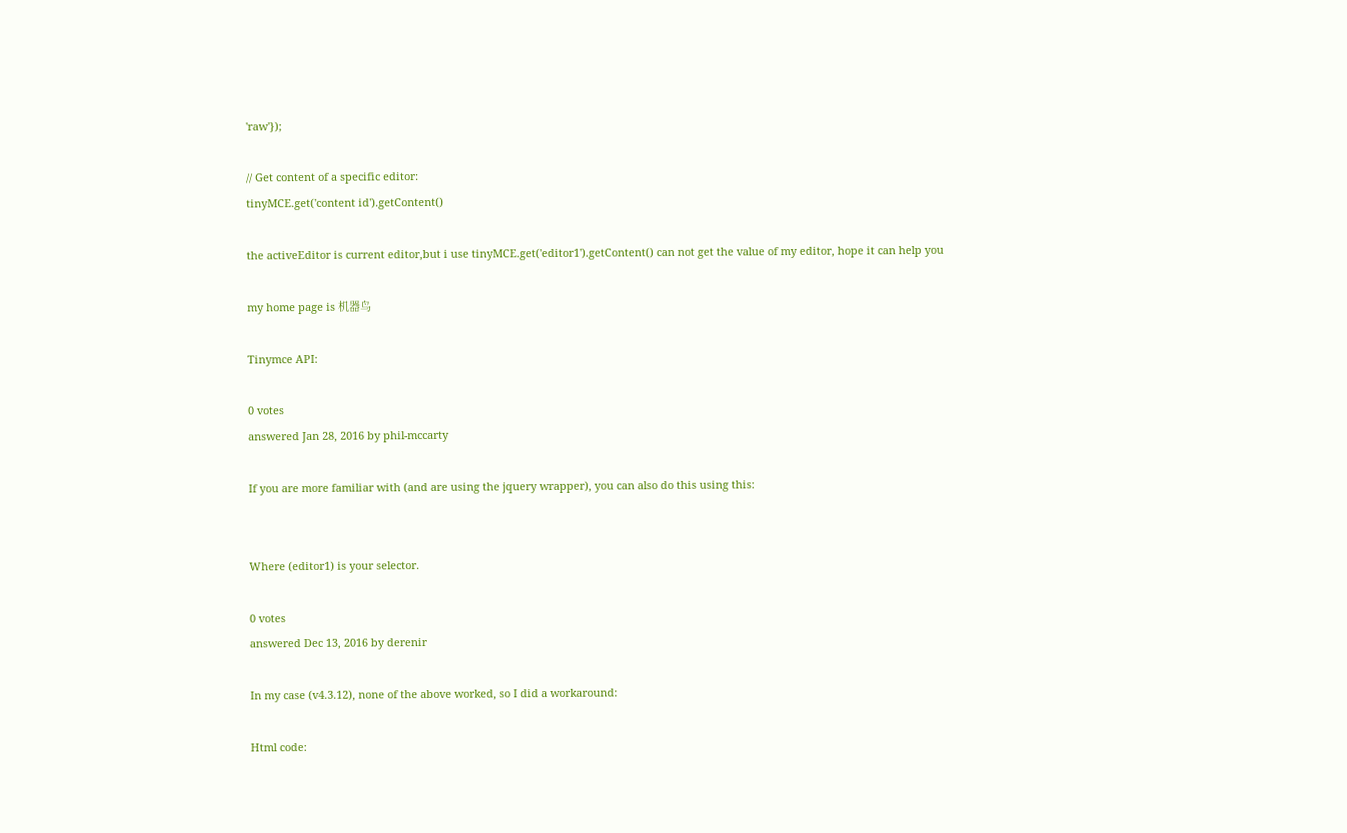'raw'});

// Get content of a specific editor:
tinyMCE.get('content id').getContent()

the activeEditor is current editor,but i use tinyMCE.get('editor1').getContent() can not get the value of my editor, hope it can help you

my home page is 机器鸟

Tinymce API:

0 votes
answered Jan 28, 2016 by phil-mccarty

If you are more familiar with (and are using the jquery wrapper), you can also do this using this:


Where (editor1) is your selector.

0 votes
answered Dec 13, 2016 by derenir

In my case (v4.3.12), none of the above worked, so I did a workaround:

Html code: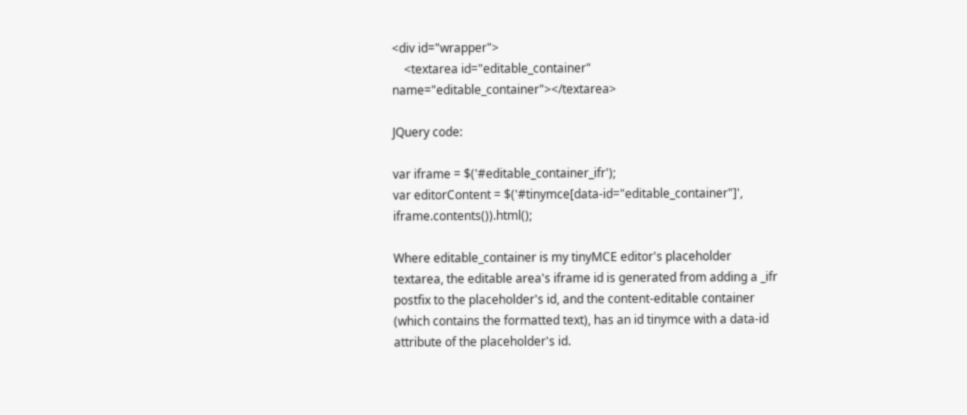<div id="wrapper">
    <textarea id="editable_container" name="editable_container"></textarea>

JQuery code:

var iframe = $('#editable_container_ifr');
var editorContent = $('#tinymce[data-id="editable_container"]', iframe.contents()).html();

Where editable_container is my tinyMCE editor's placeholder textarea, the editable area's iframe id is generated from adding a _ifr postfix to the placeholder's id, and the content-editable container (which contains the formatted text), has an id tinymce with a data-id attribute of the placeholder's id.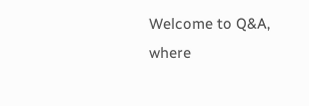Welcome to Q&A, where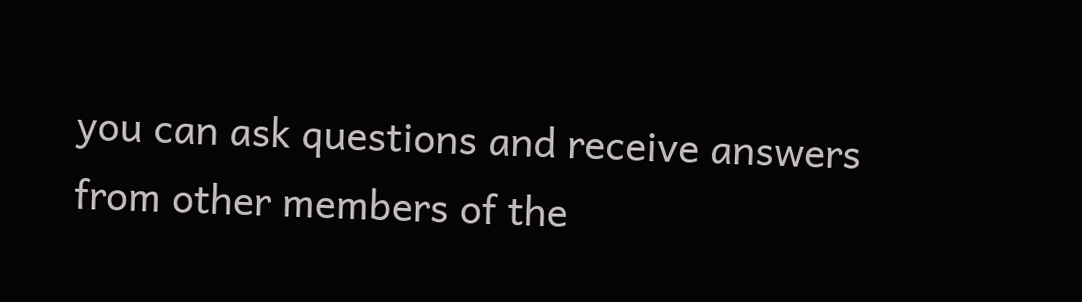you can ask questions and receive answers from other members of the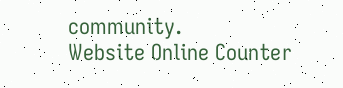community.
Website Online Counter